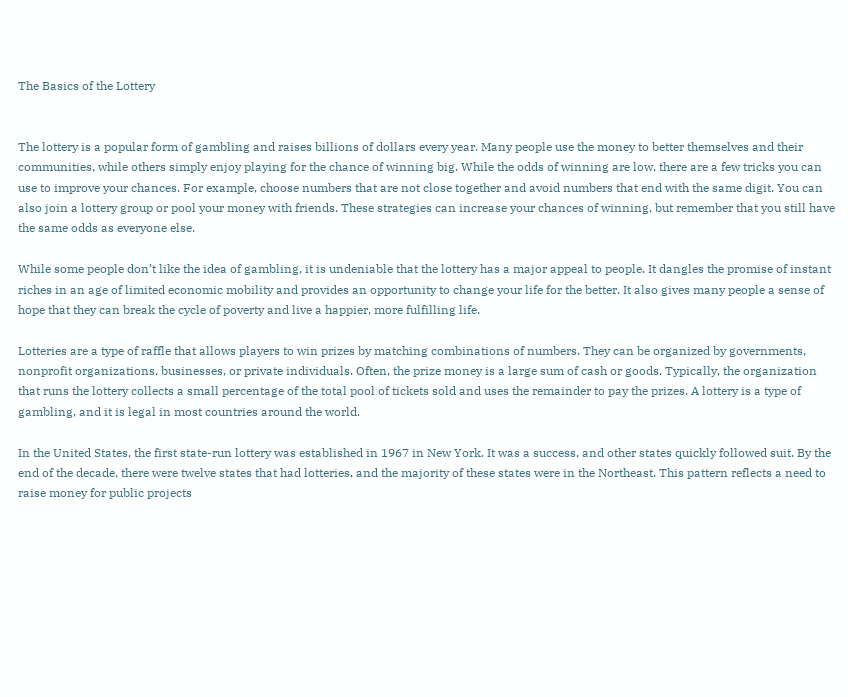The Basics of the Lottery


The lottery is a popular form of gambling and raises billions of dollars every year. Many people use the money to better themselves and their communities, while others simply enjoy playing for the chance of winning big. While the odds of winning are low, there are a few tricks you can use to improve your chances. For example, choose numbers that are not close together and avoid numbers that end with the same digit. You can also join a lottery group or pool your money with friends. These strategies can increase your chances of winning, but remember that you still have the same odds as everyone else.

While some people don’t like the idea of gambling, it is undeniable that the lottery has a major appeal to people. It dangles the promise of instant riches in an age of limited economic mobility and provides an opportunity to change your life for the better. It also gives many people a sense of hope that they can break the cycle of poverty and live a happier, more fulfilling life.

Lotteries are a type of raffle that allows players to win prizes by matching combinations of numbers. They can be organized by governments, nonprofit organizations, businesses, or private individuals. Often, the prize money is a large sum of cash or goods. Typically, the organization that runs the lottery collects a small percentage of the total pool of tickets sold and uses the remainder to pay the prizes. A lottery is a type of gambling, and it is legal in most countries around the world.

In the United States, the first state-run lottery was established in 1967 in New York. It was a success, and other states quickly followed suit. By the end of the decade, there were twelve states that had lotteries, and the majority of these states were in the Northeast. This pattern reflects a need to raise money for public projects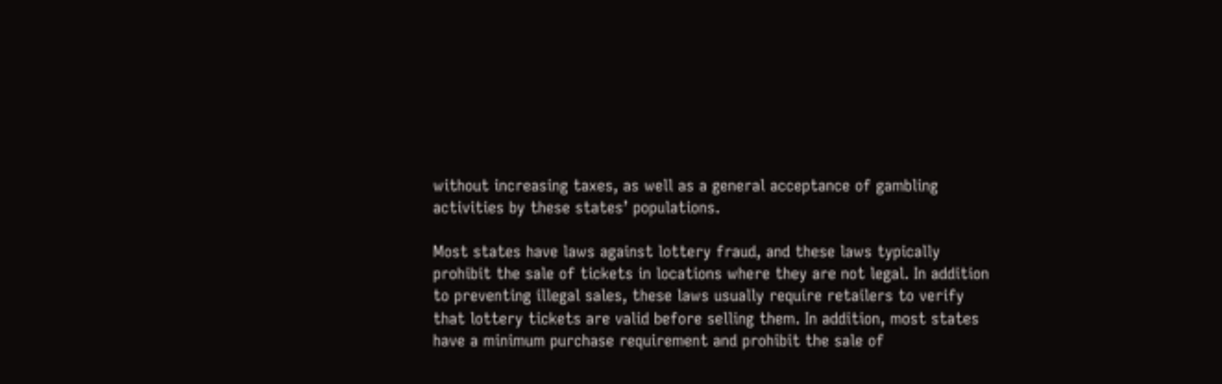without increasing taxes, as well as a general acceptance of gambling activities by these states’ populations.

Most states have laws against lottery fraud, and these laws typically prohibit the sale of tickets in locations where they are not legal. In addition to preventing illegal sales, these laws usually require retailers to verify that lottery tickets are valid before selling them. In addition, most states have a minimum purchase requirement and prohibit the sale of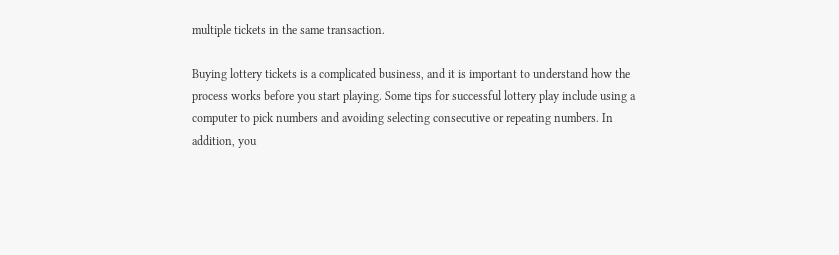multiple tickets in the same transaction.

Buying lottery tickets is a complicated business, and it is important to understand how the process works before you start playing. Some tips for successful lottery play include using a computer to pick numbers and avoiding selecting consecutive or repeating numbers. In addition, you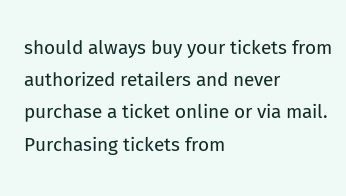should always buy your tickets from authorized retailers and never purchase a ticket online or via mail. Purchasing tickets from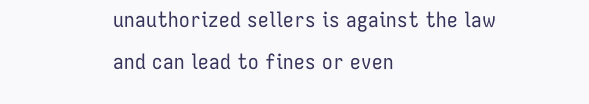unauthorized sellers is against the law and can lead to fines or even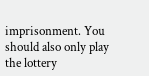imprisonment. You should also only play the lottery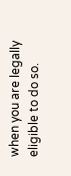when you are legally eligible to do so.